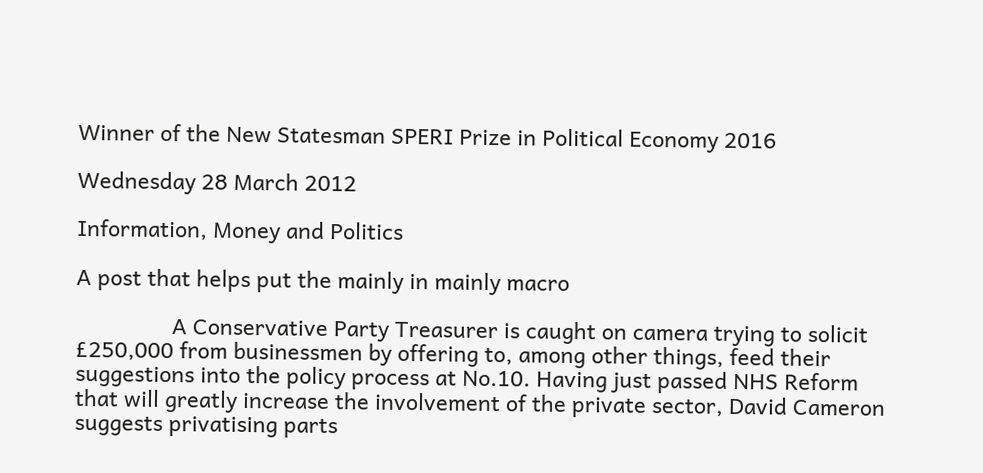Winner of the New Statesman SPERI Prize in Political Economy 2016

Wednesday 28 March 2012

Information, Money and Politics

A post that helps put the mainly in mainly macro

                A Conservative Party Treasurer is caught on camera trying to solicit £250,000 from businessmen by offering to, among other things, feed their suggestions into the policy process at No.10. Having just passed NHS Reform that will greatly increase the involvement of the private sector, David Cameron suggests privatising parts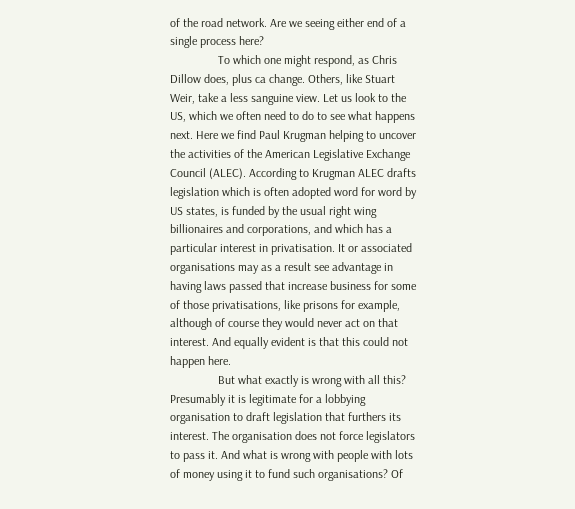of the road network. Are we seeing either end of a single process here?
                To which one might respond, as Chris Dillow does, plus ca change. Others, like Stuart Weir, take a less sanguine view. Let us look to the US, which we often need to do to see what happens next. Here we find Paul Krugman helping to uncover the activities of the American Legislative Exchange Council (ALEC). According to Krugman ALEC drafts legislation which is often adopted word for word by US states, is funded by the usual right wing billionaires and corporations, and which has a particular interest in privatisation. It or associated organisations may as a result see advantage in having laws passed that increase business for some of those privatisations, like prisons for example, although of course they would never act on that interest. And equally evident is that this could not happen here.
                But what exactly is wrong with all this? Presumably it is legitimate for a lobbying organisation to draft legislation that furthers its interest. The organisation does not force legislators to pass it. And what is wrong with people with lots of money using it to fund such organisations? Of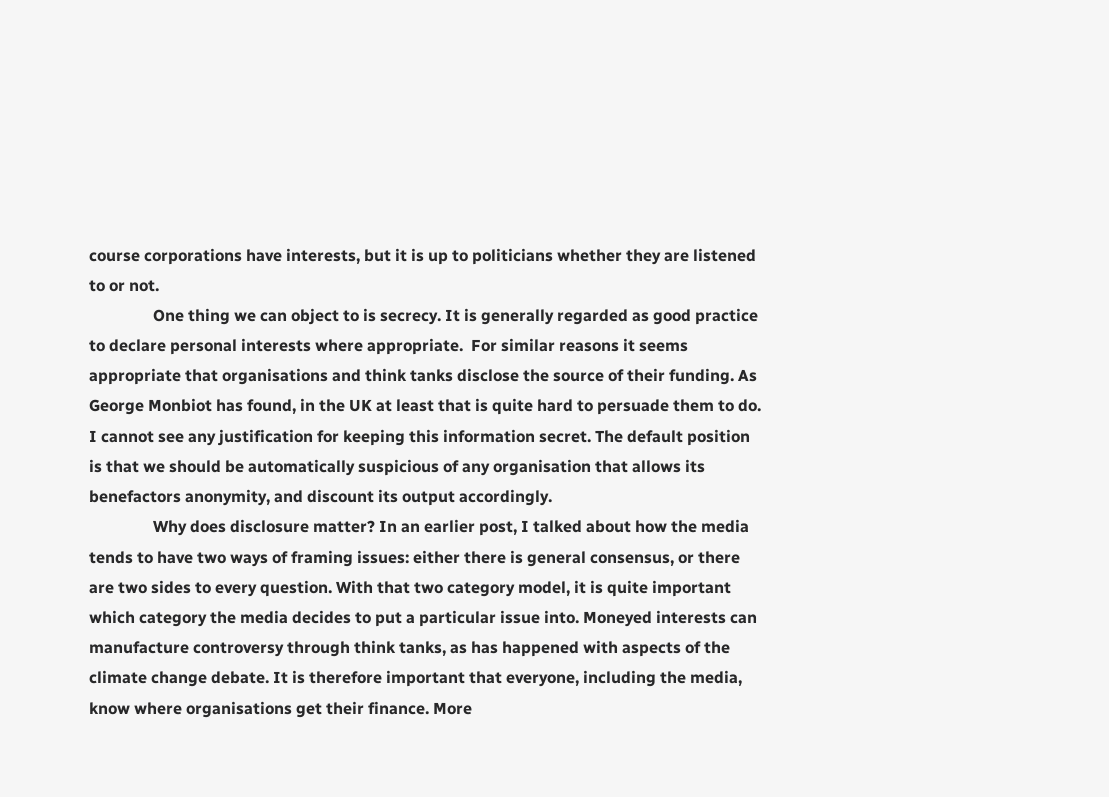course corporations have interests, but it is up to politicians whether they are listened to or not.
                One thing we can object to is secrecy. It is generally regarded as good practice to declare personal interests where appropriate.  For similar reasons it seems appropriate that organisations and think tanks disclose the source of their funding. As George Monbiot has found, in the UK at least that is quite hard to persuade them to do. I cannot see any justification for keeping this information secret. The default position is that we should be automatically suspicious of any organisation that allows its benefactors anonymity, and discount its output accordingly.
                Why does disclosure matter? In an earlier post, I talked about how the media tends to have two ways of framing issues: either there is general consensus, or there are two sides to every question. With that two category model, it is quite important which category the media decides to put a particular issue into. Moneyed interests can manufacture controversy through think tanks, as has happened with aspects of the climate change debate. It is therefore important that everyone, including the media, know where organisations get their finance. More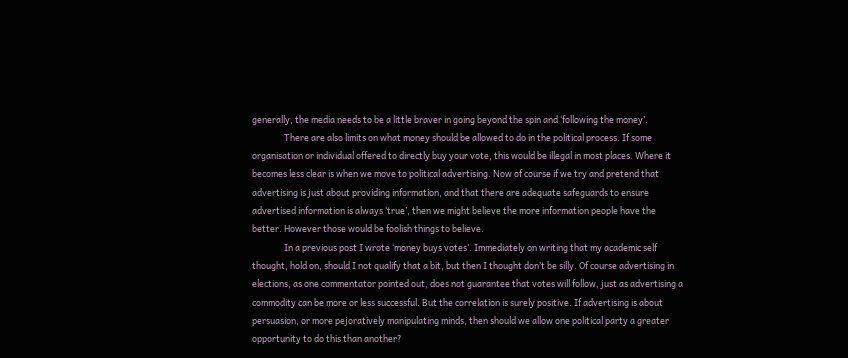generally, the media needs to be a little braver in going beyond the spin and ‘following the money’.
                There are also limits on what money should be allowed to do in the political process. If some organisation or individual offered to directly buy your vote, this would be illegal in most places. Where it becomes less clear is when we move to political advertising. Now of course if we try and pretend that advertising is just about providing information, and that there are adequate safeguards to ensure advertised information is always ‘true’, then we might believe the more information people have the better. However those would be foolish things to believe.
                In a previous post I wrote ‘money buys votes’. Immediately on writing that my academic self thought, hold on, should I not qualify that a bit, but then I thought don’t be silly. Of course advertising in elections, as one commentator pointed out, does not guarantee that votes will follow, just as advertising a commodity can be more or less successful. But the correlation is surely positive. If advertising is about persuasion, or more pejoratively manipulating minds, then should we allow one political party a greater opportunity to do this than another?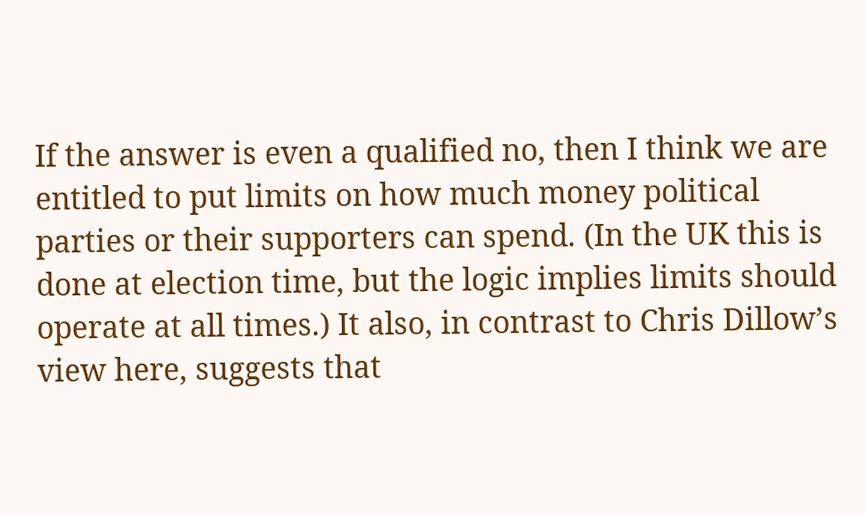If the answer is even a qualified no, then I think we are entitled to put limits on how much money political parties or their supporters can spend. (In the UK this is done at election time, but the logic implies limits should operate at all times.) It also, in contrast to Chris Dillow’s view here, suggests that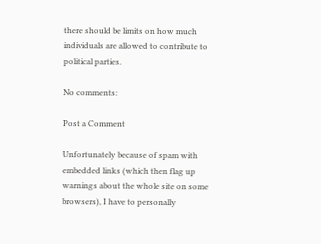there should be limits on how much individuals are allowed to contribute to political parties.

No comments:

Post a Comment

Unfortunately because of spam with embedded links (which then flag up warnings about the whole site on some browsers), I have to personally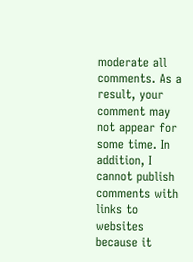moderate all comments. As a result, your comment may not appear for some time. In addition, I cannot publish comments with links to websites because it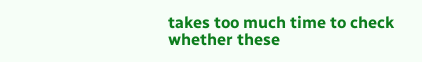takes too much time to check whether these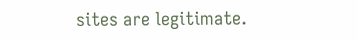sites are legitimate.